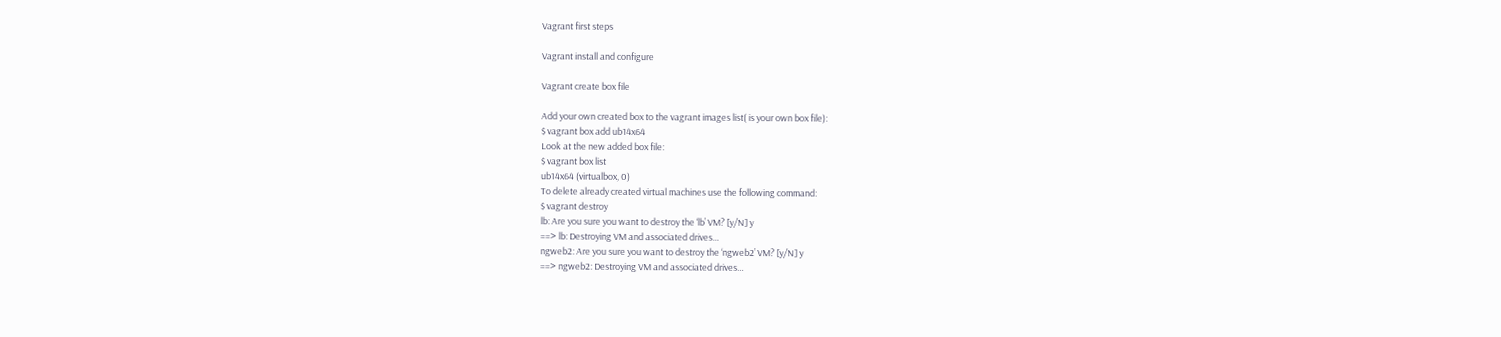Vagrant first steps

Vagrant install and configure

Vagrant create box file

Add your own created box to the vagrant images list( is your own box file):
$ vagrant box add ub14x64
Look at the new added box file:
$ vagrant box list
ub14x64 (virtualbox, 0)
To delete already created virtual machines use the following command:
$ vagrant destroy
lb: Are you sure you want to destroy the ‘lb’ VM? [y/N] y
==> lb: Destroying VM and associated drives…
ngweb2: Are you sure you want to destroy the ‘ngweb2’ VM? [y/N] y
==> ngweb2: Destroying VM and associated drives…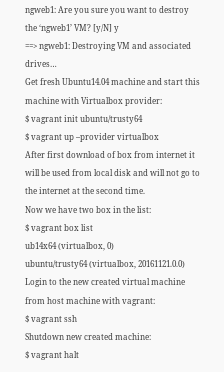ngweb1: Are you sure you want to destroy the ‘ngweb1’ VM? [y/N] y
==> ngweb1: Destroying VM and associated drives…
Get fresh Ubuntu14.04 machine and start this machine with Virtualbox provider:
$ vagrant init ubuntu/trusty64
$ vagrant up –provider virtualbox
After first download of box from internet it will be used from local disk and will not go to the internet at the second time.
Now we have two box in the list:
$ vagrant box list
ub14x64 (virtualbox, 0)
ubuntu/trusty64 (virtualbox, 20161121.0.0)
Login to the new created virtual machine from host machine with vagrant:
$ vagrant ssh
Shutdown new created machine:
$ vagrant halt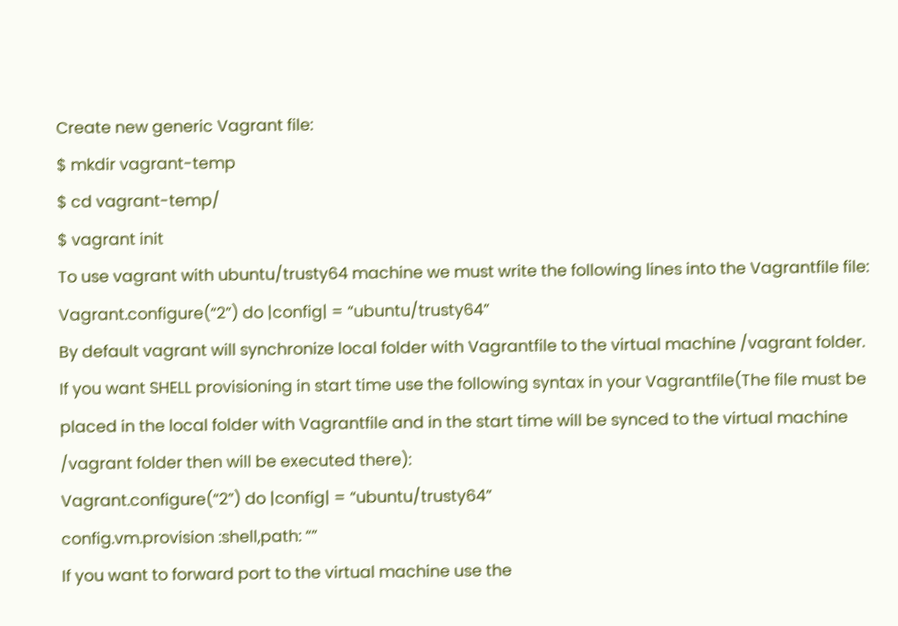Create new generic Vagrant file:
$ mkdir vagrant-temp
$ cd vagrant-temp/
$ vagrant init
To use vagrant with ubuntu/trusty64 machine we must write the following lines into the Vagrantfile file:
Vagrant.configure(“2”) do |config| = “ubuntu/trusty64”
By default vagrant will synchronize local folder with Vagrantfile to the virtual machine /vagrant folder.
If you want SHELL provisioning in start time use the following syntax in your Vagrantfile(The file must be placed in the local folder with Vagrantfile and in the start time will be synced to the virtual machine /vagrant folder then will be executed there):
Vagrant.configure(“2”) do |config| = “ubuntu/trusty64”
config.vm.provision :shell,path: “”
If you want to forward port to the virtual machine use the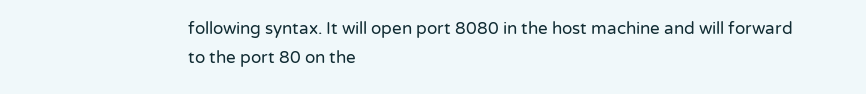following syntax. It will open port 8080 in the host machine and will forward to the port 80 on the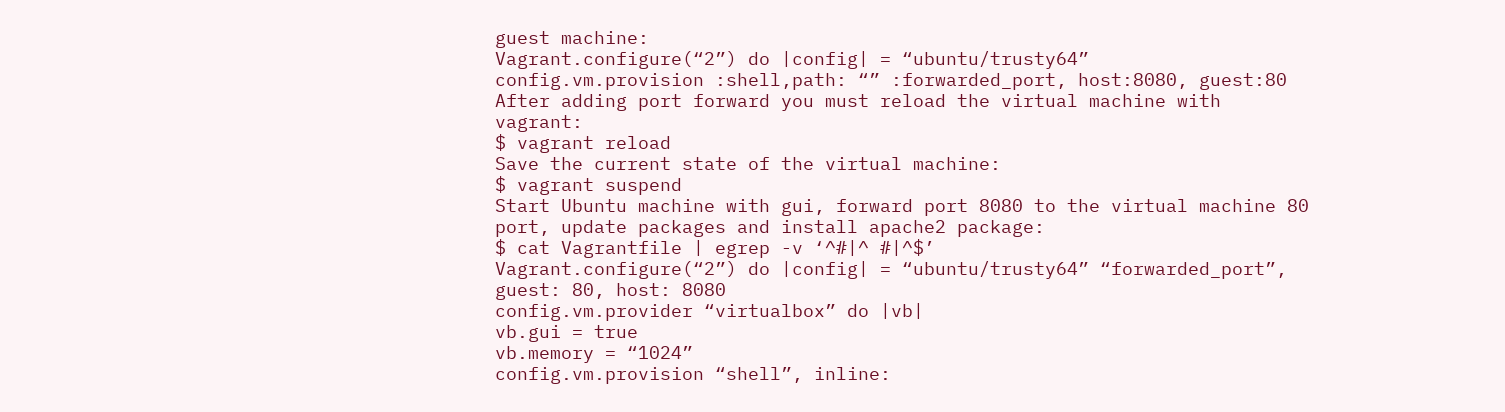guest machine:
Vagrant.configure(“2”) do |config| = “ubuntu/trusty64”
config.vm.provision :shell,path: “” :forwarded_port, host:8080, guest:80
After adding port forward you must reload the virtual machine with vagrant:
$ vagrant reload
Save the current state of the virtual machine:
$ vagrant suspend
Start Ubuntu machine with gui, forward port 8080 to the virtual machine 80 port, update packages and install apache2 package:
$ cat Vagrantfile | egrep -v ‘^#|^ #|^$’
Vagrant.configure(“2”) do |config| = “ubuntu/trusty64” “forwarded_port”, guest: 80, host: 8080
config.vm.provider “virtualbox” do |vb|
vb.gui = true
vb.memory = “1024”
config.vm.provision “shell”, inline: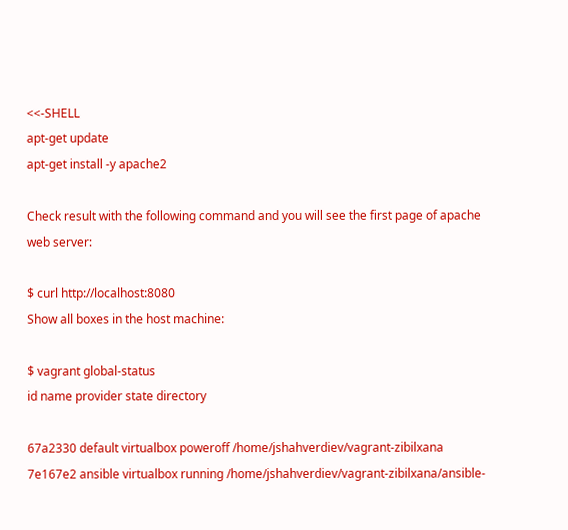<<-SHELL
apt-get update
apt-get install -y apache2

Check result with the following command and you will see the first page of apache web server:

$ curl http://localhost:8080
Show all boxes in the host machine:

$ vagrant global-status
id name provider state directory

67a2330 default virtualbox poweroff /home/jshahverdiev/vagrant-zibilxana
7e167e2 ansible virtualbox running /home/jshahverdiev/vagrant-zibilxana/ansible-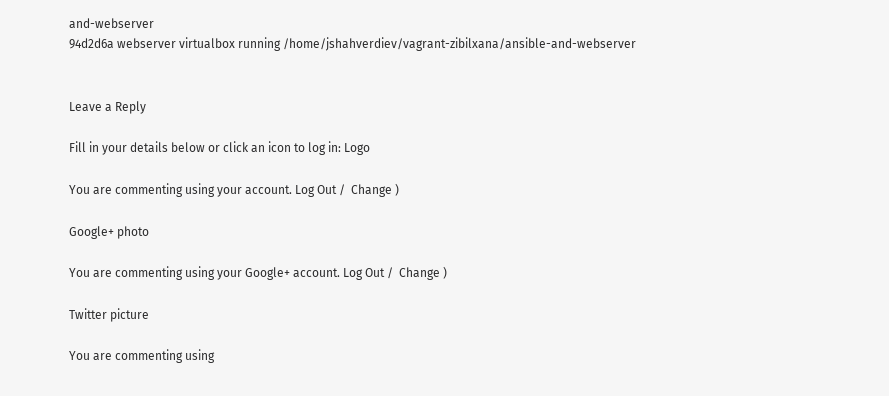and-webserver
94d2d6a webserver virtualbox running /home/jshahverdiev/vagrant-zibilxana/ansible-and-webserver


Leave a Reply

Fill in your details below or click an icon to log in: Logo

You are commenting using your account. Log Out /  Change )

Google+ photo

You are commenting using your Google+ account. Log Out /  Change )

Twitter picture

You are commenting using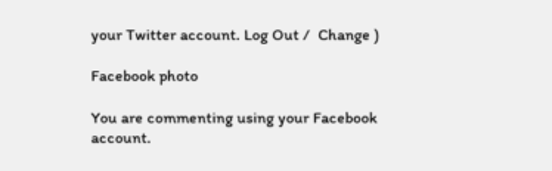your Twitter account. Log Out /  Change )

Facebook photo

You are commenting using your Facebook account.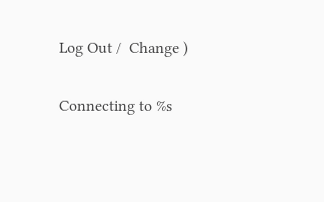Log Out /  Change )

Connecting to %s